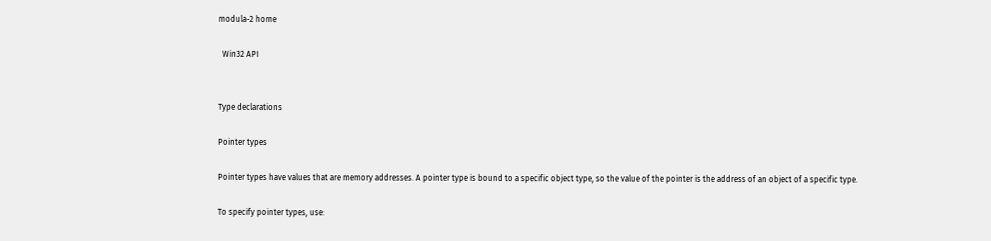modula-2 home

  Win32 API


Type declarations

Pointer types

Pointer types have values that are memory addresses. A pointer type is bound to a specific object type, so the value of the pointer is the address of an object of a specific type.

To specify pointer types, use: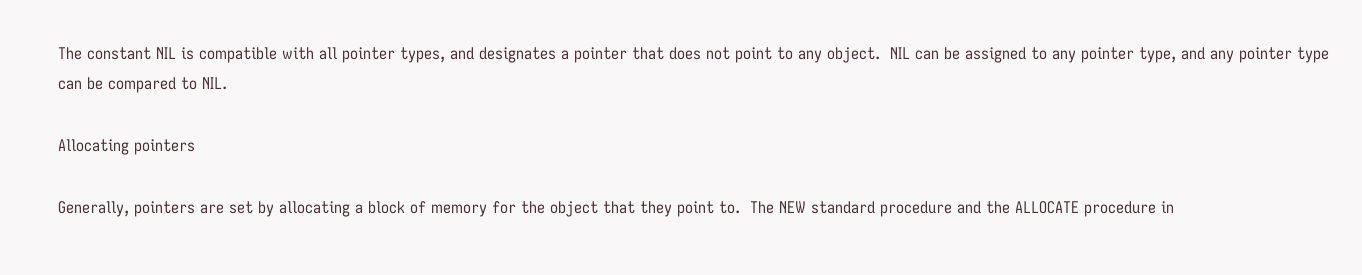The constant NIL is compatible with all pointer types, and designates a pointer that does not point to any object.  NIL can be assigned to any pointer type, and any pointer type can be compared to NIL.

Allocating pointers

Generally, pointers are set by allocating a block of memory for the object that they point to.  The NEW standard procedure and the ALLOCATE procedure in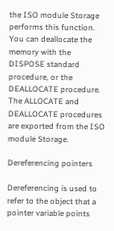the ISO module Storage performs this function. You can deallocate the memory with the DISPOSE standard procedure, or the DEALLOCATE procedure. The ALLOCATE and DEALLOCATE procedures are exported from the ISO module Storage.

Dereferencing pointers

Dereferencing is used to refer to the object that a pointer variable points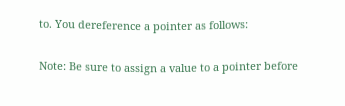to. You dereference a pointer as follows:


Note: Be sure to assign a value to a pointer before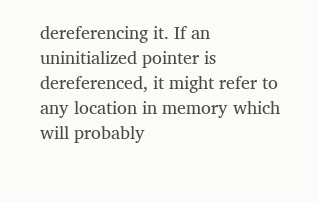dereferencing it. If an uninitialized pointer is dereferenced, it might refer to any location in memory which will probably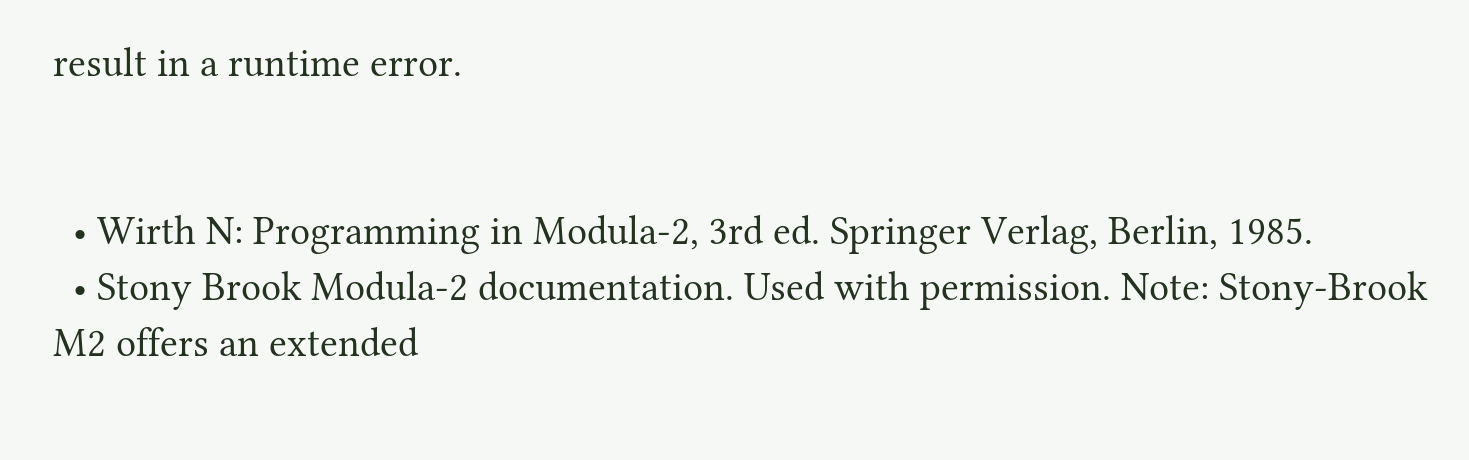result in a runtime error.


  • Wirth N: Programming in Modula-2, 3rd ed. Springer Verlag, Berlin, 1985.
  • Stony Brook Modula-2 documentation. Used with permission. Note: Stony-Brook M2 offers an extended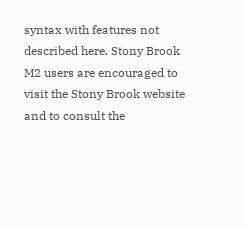syntax with features not described here. Stony Brook M2 users are encouraged to visit the Stony Brook website and to consult the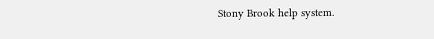Stony Brook help system.